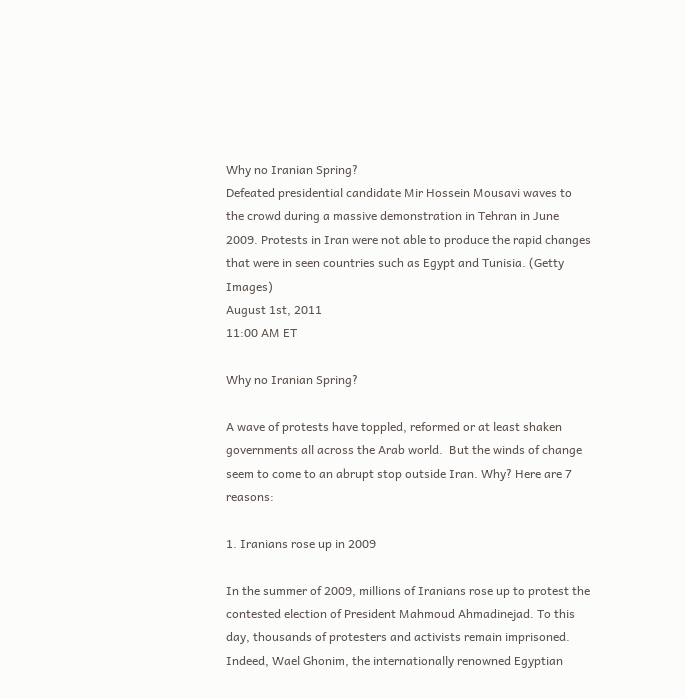Why no Iranian Spring?
Defeated presidential candidate Mir Hossein Mousavi waves to the crowd during a massive demonstration in Tehran in June 2009. Protests in Iran were not able to produce the rapid changes that were in seen countries such as Egypt and Tunisia. (Getty Images)
August 1st, 2011
11:00 AM ET

Why no Iranian Spring?

A wave of protests have toppled, reformed or at least shaken governments all across the Arab world.  But the winds of change seem to come to an abrupt stop outside Iran. Why? Here are 7 reasons:

1. Iranians rose up in 2009

In the summer of 2009, millions of Iranians rose up to protest the contested election of President Mahmoud Ahmadinejad. To this day, thousands of protesters and activists remain imprisoned. Indeed, Wael Ghonim, the internationally renowned Egyptian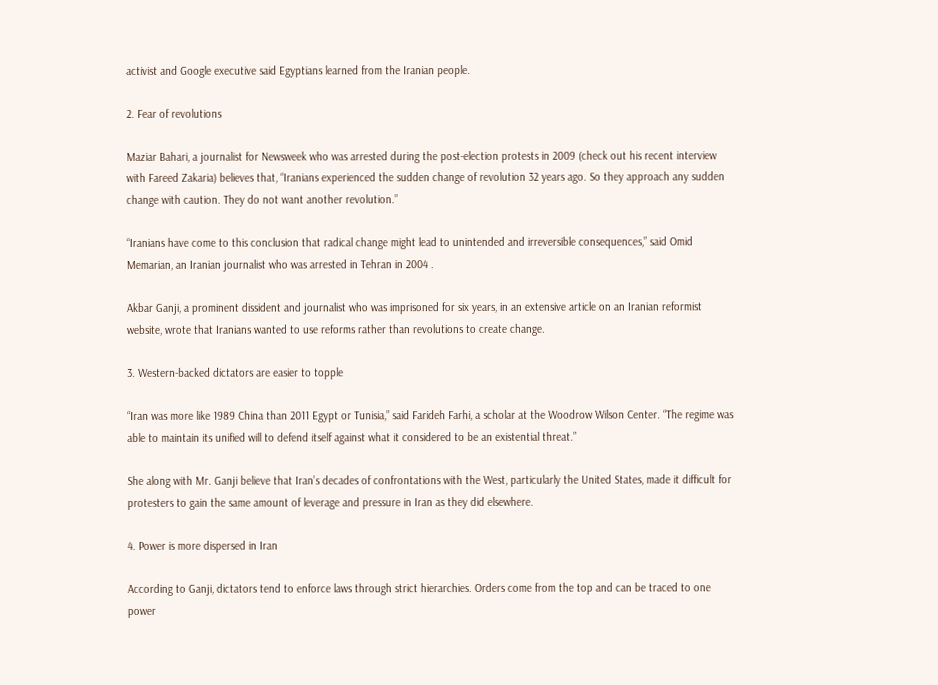activist and Google executive said Egyptians learned from the Iranian people.

2. Fear of revolutions

Maziar Bahari, a journalist for Newsweek who was arrested during the post-election protests in 2009 (check out his recent interview with Fareed Zakaria) believes that, “Iranians experienced the sudden change of revolution 32 years ago. So they approach any sudden change with caution. They do not want another revolution.”

“Iranians have come to this conclusion that radical change might lead to unintended and irreversible consequences,” said Omid Memarian, an Iranian journalist who was arrested in Tehran in 2004 .

Akbar Ganji, a prominent dissident and journalist who was imprisoned for six years, in an extensive article on an Iranian reformist website, wrote that Iranians wanted to use reforms rather than revolutions to create change.

3. Western-backed dictators are easier to topple

“Iran was more like 1989 China than 2011 Egypt or Tunisia,” said Farideh Farhi, a scholar at the Woodrow Wilson Center. “The regime was able to maintain its unified will to defend itself against what it considered to be an existential threat.”

She along with Mr. Ganji believe that Iran’s decades of confrontations with the West, particularly the United States, made it difficult for protesters to gain the same amount of leverage and pressure in Iran as they did elsewhere.

4. Power is more dispersed in Iran

According to Ganji, dictators tend to enforce laws through strict hierarchies. Orders come from the top and can be traced to one power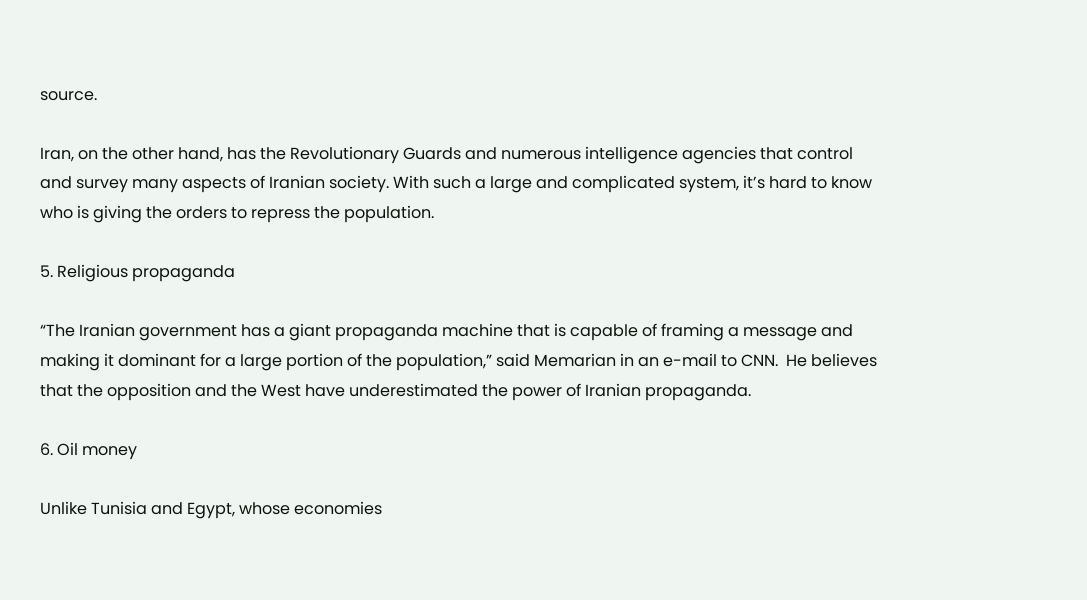source.

Iran, on the other hand, has the Revolutionary Guards and numerous intelligence agencies that control and survey many aspects of Iranian society. With such a large and complicated system, it’s hard to know who is giving the orders to repress the population.

5. Religious propaganda

“The Iranian government has a giant propaganda machine that is capable of framing a message and making it dominant for a large portion of the population,” said Memarian in an e-mail to CNN.  He believes that the opposition and the West have underestimated the power of Iranian propaganda.

6. Oil money

Unlike Tunisia and Egypt, whose economies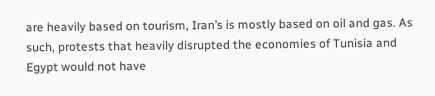are heavily based on tourism, Iran’s is mostly based on oil and gas. As such, protests that heavily disrupted the economies of Tunisia and Egypt would not have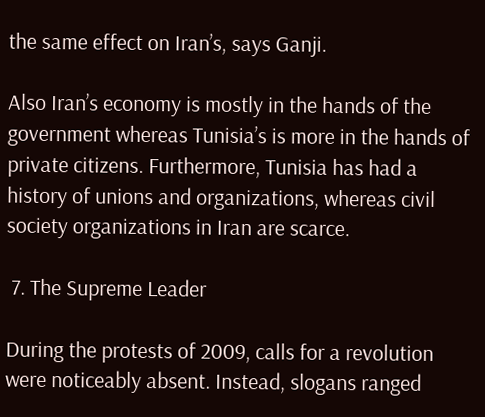the same effect on Iran’s, says Ganji.

Also Iran’s economy is mostly in the hands of the government whereas Tunisia’s is more in the hands of private citizens. Furthermore, Tunisia has had a history of unions and organizations, whereas civil society organizations in Iran are scarce.

 7. The Supreme Leader

During the protests of 2009, calls for a revolution were noticeably absent. Instead, slogans ranged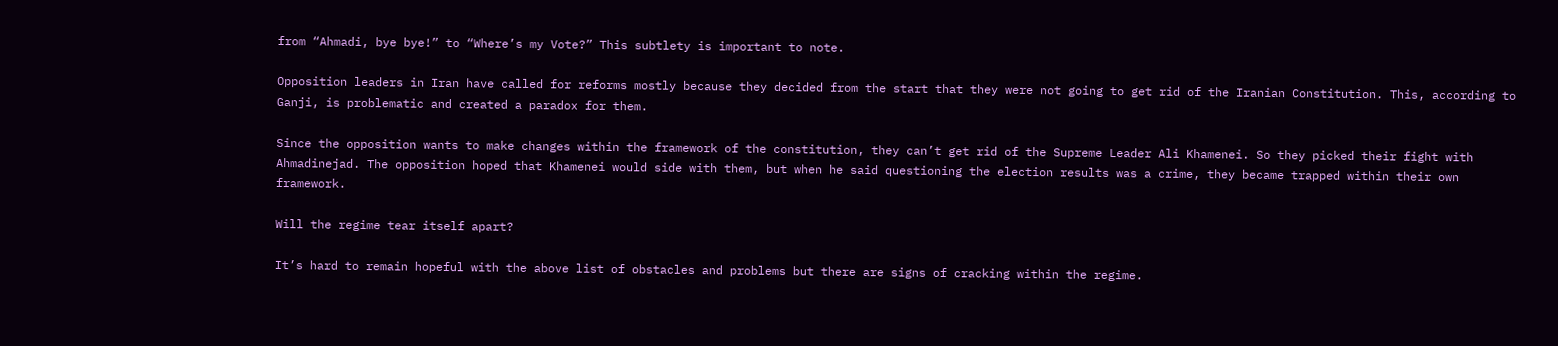from “Ahmadi, bye bye!” to “Where’s my Vote?” This subtlety is important to note.

Opposition leaders in Iran have called for reforms mostly because they decided from the start that they were not going to get rid of the Iranian Constitution. This, according to Ganji, is problematic and created a paradox for them.

Since the opposition wants to make changes within the framework of the constitution, they can’t get rid of the Supreme Leader Ali Khamenei. So they picked their fight with Ahmadinejad. The opposition hoped that Khamenei would side with them, but when he said questioning the election results was a crime, they became trapped within their own framework.

Will the regime tear itself apart?

It’s hard to remain hopeful with the above list of obstacles and problems but there are signs of cracking within the regime.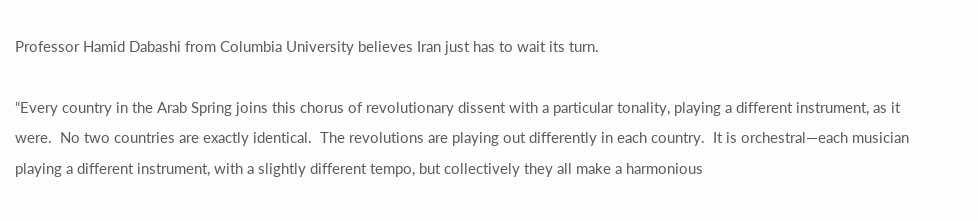Professor Hamid Dabashi from Columbia University believes Iran just has to wait its turn.

“Every country in the Arab Spring joins this chorus of revolutionary dissent with a particular tonality, playing a different instrument, as it were.  No two countries are exactly identical.  The revolutions are playing out differently in each country.  It is orchestral—each musician playing a different instrument, with a slightly different tempo, but collectively they all make a harmonious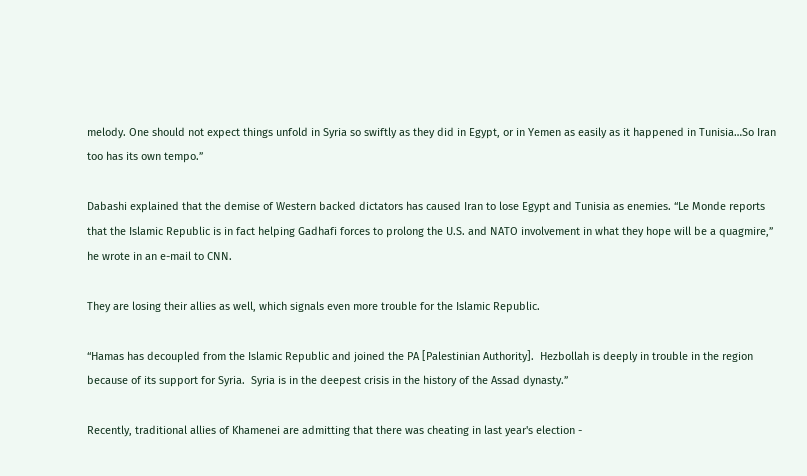melody. One should not expect things unfold in Syria so swiftly as they did in Egypt, or in Yemen as easily as it happened in Tunisia…So Iran too has its own tempo.”

Dabashi explained that the demise of Western backed dictators has caused Iran to lose Egypt and Tunisia as enemies. “Le Monde reports that the Islamic Republic is in fact helping Gadhafi forces to prolong the U.S. and NATO involvement in what they hope will be a quagmire,” he wrote in an e-mail to CNN.

They are losing their allies as well, which signals even more trouble for the Islamic Republic.

“Hamas has decoupled from the Islamic Republic and joined the PA [Palestinian Authority].  Hezbollah is deeply in trouble in the region because of its support for Syria.  Syria is in the deepest crisis in the history of the Assad dynasty.”

Recently, traditional allies of Khamenei are admitting that there was cheating in last year's election -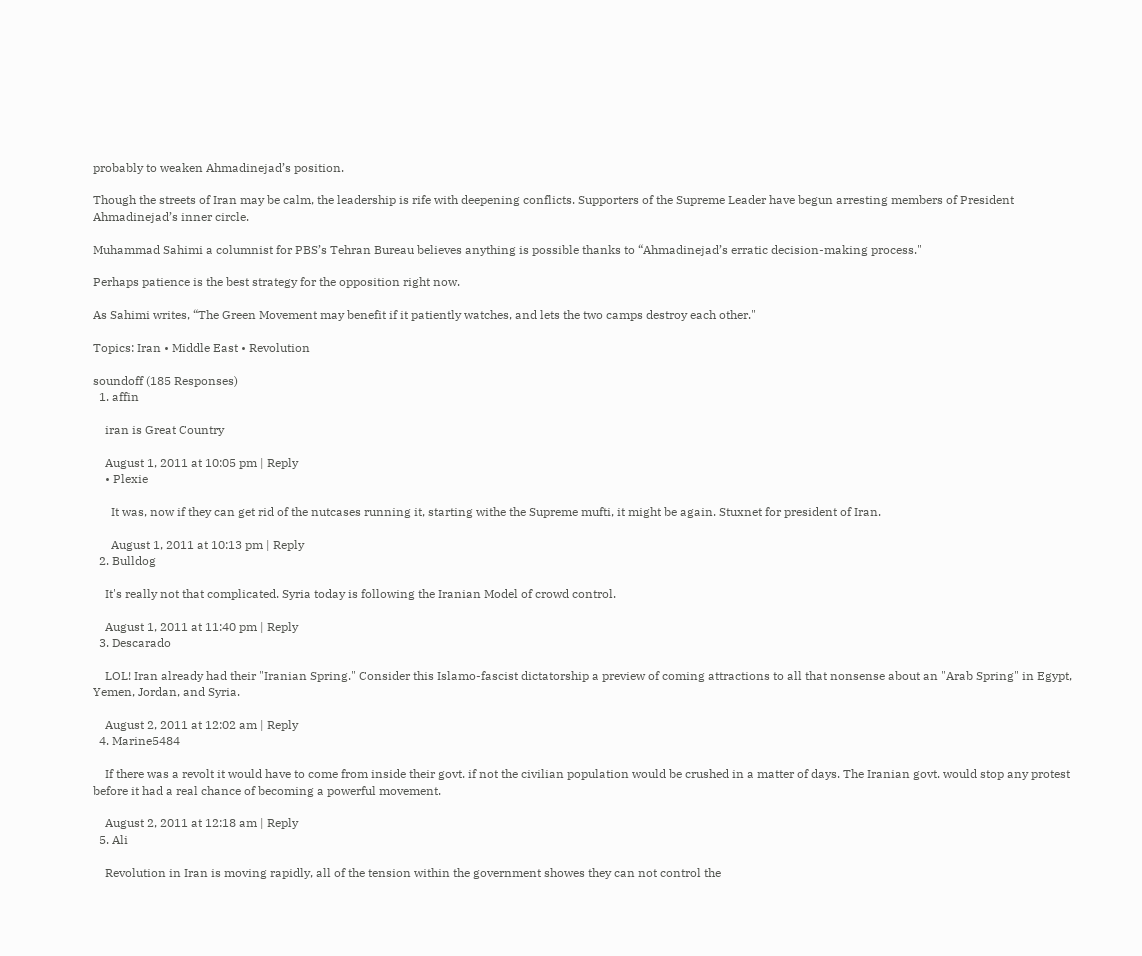probably to weaken Ahmadinejad’s position.

Though the streets of Iran may be calm, the leadership is rife with deepening conflicts. Supporters of the Supreme Leader have begun arresting members of President Ahmadinejad’s inner circle.

Muhammad Sahimi a columnist for PBS’s Tehran Bureau believes anything is possible thanks to “Ahmadinejad’s erratic decision-making process."

Perhaps patience is the best strategy for the opposition right now.

As Sahimi writes, “The Green Movement may benefit if it patiently watches, and lets the two camps destroy each other."

Topics: Iran • Middle East • Revolution

soundoff (185 Responses)
  1. affin

    iran is Great Country

    August 1, 2011 at 10:05 pm | Reply
    • Plexie

      It was, now if they can get rid of the nutcases running it, starting withe the Supreme mufti, it might be again. Stuxnet for president of Iran.

      August 1, 2011 at 10:13 pm | Reply
  2. Bulldog

    It's really not that complicated. Syria today is following the Iranian Model of crowd control.

    August 1, 2011 at 11:40 pm | Reply
  3. Descarado

    LOL! Iran already had their "Iranian Spring." Consider this Islamo-fascist dictatorship a preview of coming attractions to all that nonsense about an "Arab Spring" in Egypt, Yemen, Jordan, and Syria.

    August 2, 2011 at 12:02 am | Reply
  4. Marine5484

    If there was a revolt it would have to come from inside their govt. if not the civilian population would be crushed in a matter of days. The Iranian govt. would stop any protest before it had a real chance of becoming a powerful movement.

    August 2, 2011 at 12:18 am | Reply
  5. Ali

    Revolution in Iran is moving rapidly, all of the tension within the government showes they can not control the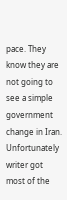pace. They know they are not going to see a simple government change in Iran. Unfortunately writer got most of the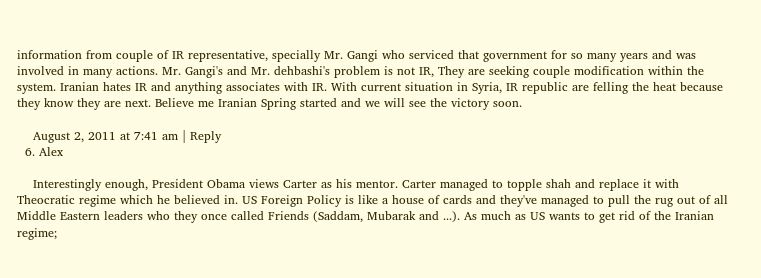information from couple of IR representative, specially Mr. Gangi who serviced that government for so many years and was involved in many actions. Mr. Gangi's and Mr. dehbashi's problem is not IR, They are seeking couple modification within the system. Iranian hates IR and anything associates with IR. With current situation in Syria, IR republic are felling the heat because they know they are next. Believe me Iranian Spring started and we will see the victory soon.

    August 2, 2011 at 7:41 am | Reply
  6. Alex

    Interestingly enough, President Obama views Carter as his mentor. Carter managed to topple shah and replace it with Theocratic regime which he believed in. US Foreign Policy is like a house of cards and they've managed to pull the rug out of all Middle Eastern leaders who they once called Friends (Saddam, Mubarak and ...). As much as US wants to get rid of the Iranian regime;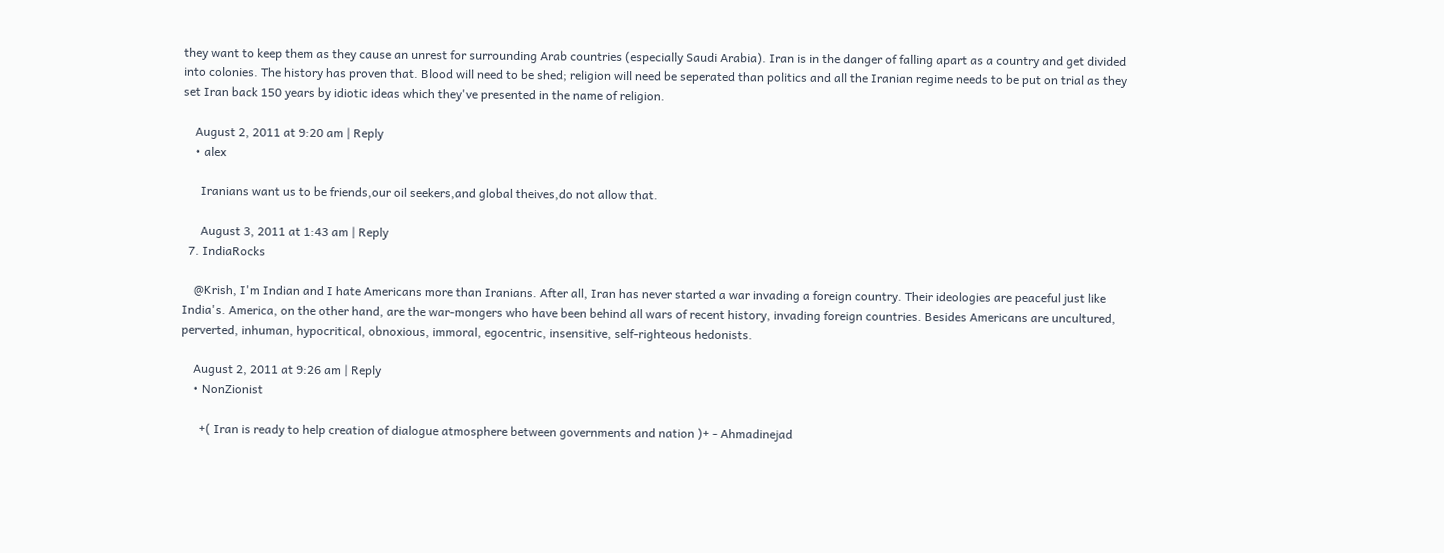they want to keep them as they cause an unrest for surrounding Arab countries (especially Saudi Arabia). Iran is in the danger of falling apart as a country and get divided into colonies. The history has proven that. Blood will need to be shed; religion will need be seperated than politics and all the Iranian regime needs to be put on trial as they set Iran back 150 years by idiotic ideas which they've presented in the name of religion.

    August 2, 2011 at 9:20 am | Reply
    • alex

      Iranians want us to be friends,our oil seekers,and global theives,do not allow that.

      August 3, 2011 at 1:43 am | Reply
  7. IndiaRocks

    @Krish, I'm Indian and I hate Americans more than Iranians. After all, Iran has never started a war invading a foreign country. Their ideologies are peaceful just like India's. America, on the other hand, are the war-mongers who have been behind all wars of recent history, invading foreign countries. Besides Americans are uncultured, perverted, inhuman, hypocritical, obnoxious, immoral, egocentric, insensitive, self-righteous hedonists.

    August 2, 2011 at 9:26 am | Reply
    • NonZionist

      +( Iran is ready to help creation of dialogue atmosphere between governments and nation )+ - Ahmadinejad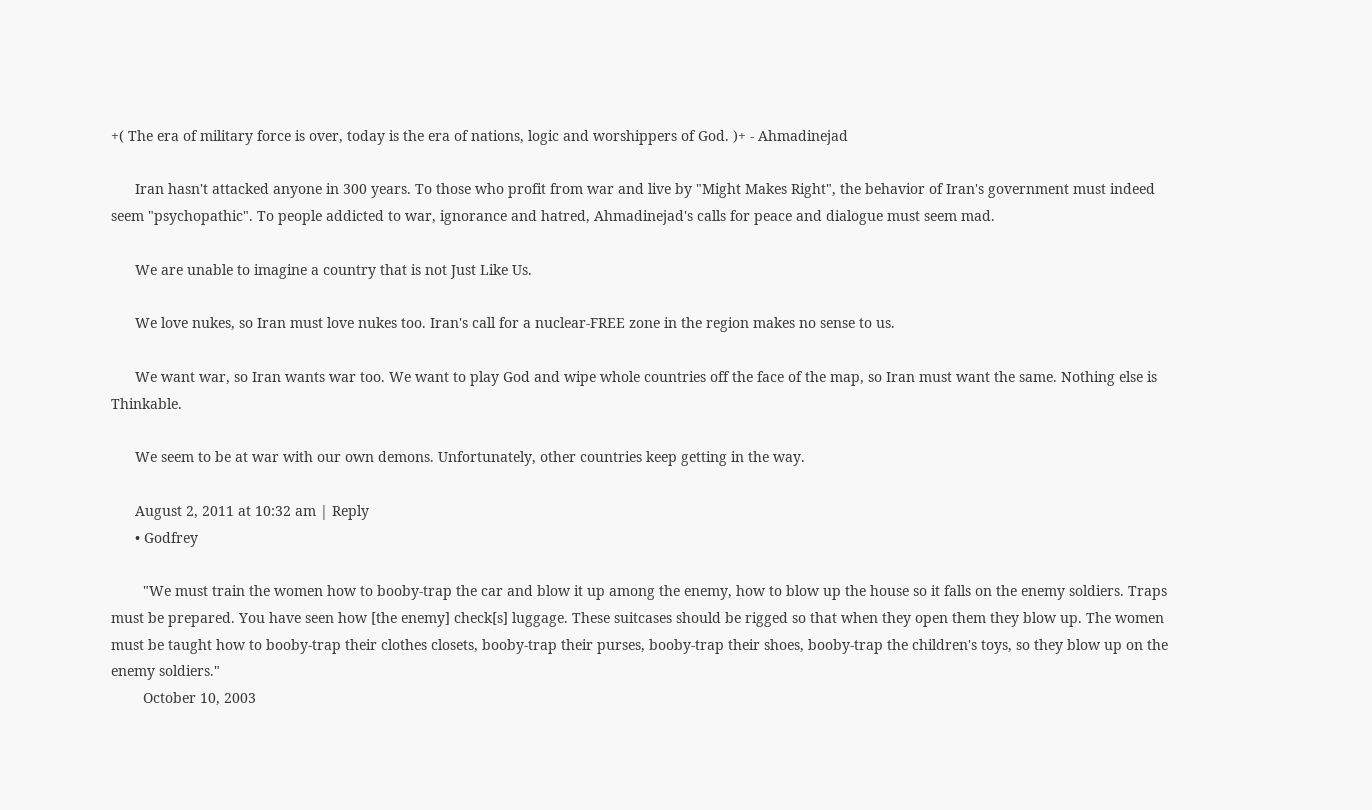+( The era of military force is over, today is the era of nations, logic and worshippers of God. )+ - Ahmadinejad

      Iran hasn't attacked anyone in 300 years. To those who profit from war and live by "Might Makes Right", the behavior of Iran's government must indeed seem "psychopathic". To people addicted to war, ignorance and hatred, Ahmadinejad's calls for peace and dialogue must seem mad.

      We are unable to imagine a country that is not Just Like Us.

      We love nukes, so Iran must love nukes too. Iran's call for a nuclear-FREE zone in the region makes no sense to us.

      We want war, so Iran wants war too. We want to play God and wipe whole countries off the face of the map, so Iran must want the same. Nothing else is Thinkable.

      We seem to be at war with our own demons. Unfortunately, other countries keep getting in the way.

      August 2, 2011 at 10:32 am | Reply
      • Godfrey

        "We must train the women how to booby-trap the car and blow it up among the enemy, how to blow up the house so it falls on the enemy soldiers. Traps must be prepared. You have seen how [the enemy] check[s] luggage. These suitcases should be rigged so that when they open them they blow up. The women must be taught how to booby-trap their clothes closets, booby-trap their purses, booby-trap their shoes, booby-trap the children's toys, so they blow up on the enemy soldiers."
        October 10, 2003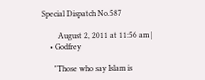Special Dispatch No.587

        August 2, 2011 at 11:56 am |
    • Godfrey

      "Those who say Islam is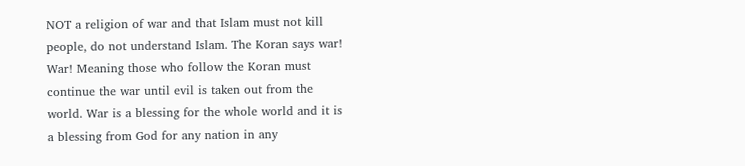NOT a religion of war and that Islam must not kill people, do not understand Islam. The Koran says war! War! Meaning those who follow the Koran must continue the war until evil is taken out from the world. War is a blessing for the whole world and it is a blessing from God for any nation in any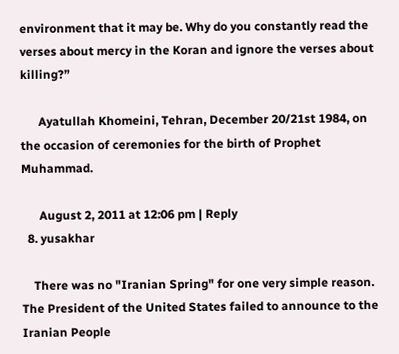environment that it may be. Why do you constantly read the verses about mercy in the Koran and ignore the verses about killing?”

      Ayatullah Khomeini, Tehran, December 20/21st 1984, on the occasion of ceremonies for the birth of Prophet Muhammad.

      August 2, 2011 at 12:06 pm | Reply
  8. yusakhar

    There was no "Iranian Spring" for one very simple reason. The President of the United States failed to announce to the Iranian People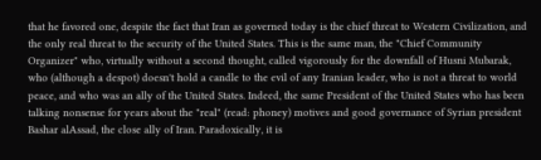that he favored one, despite the fact that Iran as governed today is the chief threat to Western Civilization, and the only real threat to the security of the United States. This is the same man, the "Chief Community Organizer" who, virtually without a second thought, called vigorously for the downfall of Husni Mubarak, who (although a despot) doesn't hold a candle to the evil of any Iranian leader, who is not a threat to world peace, and who was an ally of the United States. Indeed, the same President of the United States who has been talking nonsense for years about the "real" (read: phoney) motives and good governance of Syrian president Bashar alAssad, the close ally of Iran. Paradoxically, it is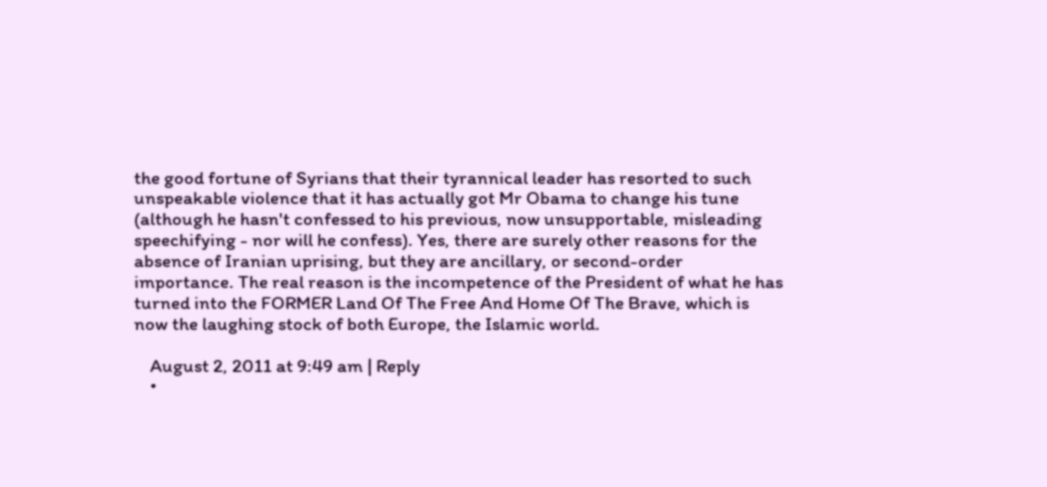the good fortune of Syrians that their tyrannical leader has resorted to such unspeakable violence that it has actually got Mr Obama to change his tune (although he hasn't confessed to his previous, now unsupportable, misleading speechifying - nor will he confess). Yes, there are surely other reasons for the absence of Iranian uprising, but they are ancillary, or second-order importance. The real reason is the incompetence of the President of what he has turned into the FORMER Land Of The Free And Home Of The Brave, which is now the laughing stock of both Europe, the Islamic world.

    August 2, 2011 at 9:49 am | Reply
    •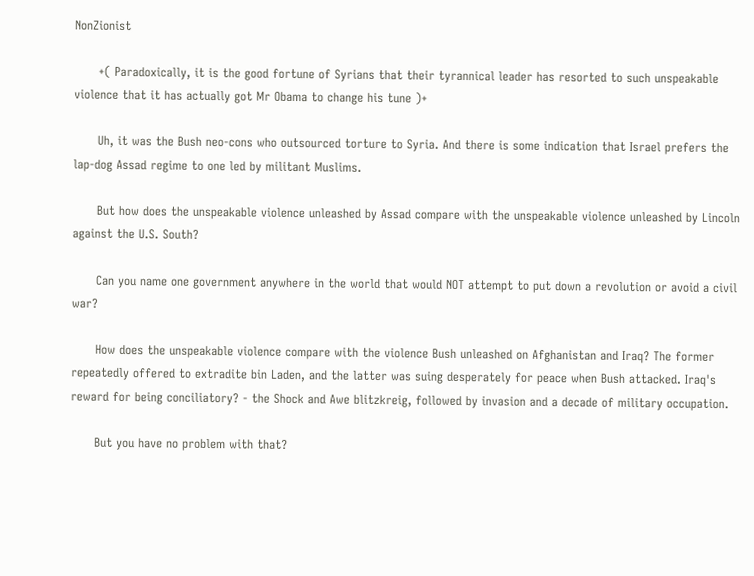NonZionist

      +( Paradoxically, it is the good fortune of Syrians that their tyrannical leader has resorted to such unspeakable violence that it has actually got Mr Obama to change his tune )+

      Uh, it was the Bush neo-cons who outsourced torture to Syria. And there is some indication that Israel prefers the lap-dog Assad regime to one led by militant Muslims.

      But how does the unspeakable violence unleashed by Assad compare with the unspeakable violence unleashed by Lincoln against the U.S. South?

      Can you name one government anywhere in the world that would NOT attempt to put down a revolution or avoid a civil war?

      How does the unspeakable violence compare with the violence Bush unleashed on Afghanistan and Iraq? The former repeatedly offered to extradite bin Laden, and the latter was suing desperately for peace when Bush attacked. Iraq's reward for being conciliatory? - the Shock and Awe blitzkreig, followed by invasion and a decade of military occupation.

      But you have no problem with that?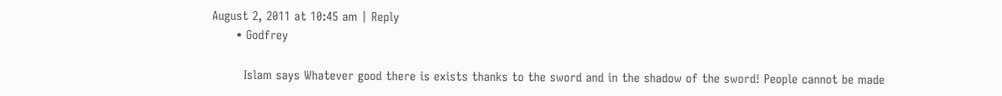August 2, 2011 at 10:45 am | Reply
      • Godfrey

        Islam says Whatever good there is exists thanks to the sword and in the shadow of the sword! People cannot be made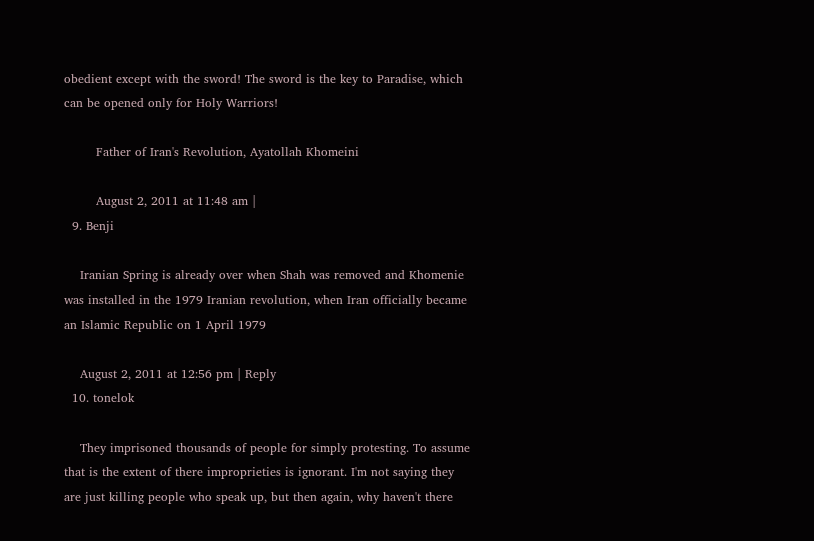obedient except with the sword! The sword is the key to Paradise, which can be opened only for Holy Warriors!

        Father of Iran's Revolution, Ayatollah Khomeini

        August 2, 2011 at 11:48 am |
  9. Benji

    Iranian Spring is already over when Shah was removed and Khomenie was installed in the 1979 Iranian revolution, when Iran officially became an Islamic Republic on 1 April 1979

    August 2, 2011 at 12:56 pm | Reply
  10. tonelok

    They imprisoned thousands of people for simply protesting. To assume that is the extent of there improprieties is ignorant. I'm not saying they are just killing people who speak up, but then again, why haven't there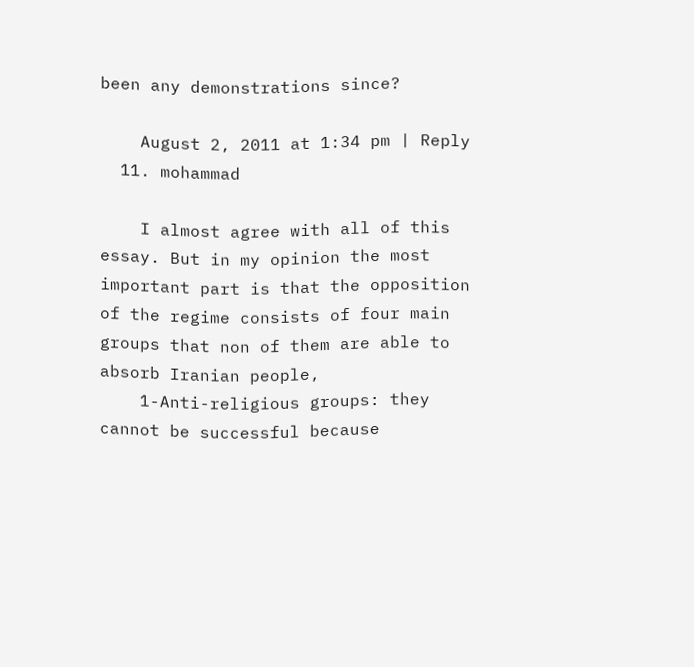been any demonstrations since?

    August 2, 2011 at 1:34 pm | Reply
  11. mohammad

    I almost agree with all of this essay. But in my opinion the most important part is that the opposition of the regime consists of four main groups that non of them are able to absorb Iranian people,
    1-Anti-religious groups: they cannot be successful because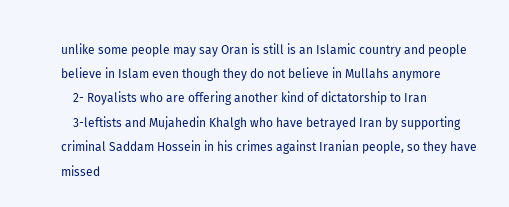unlike some people may say Oran is still is an Islamic country and people believe in Islam even though they do not believe in Mullahs anymore
    2- Royalists who are offering another kind of dictatorship to Iran
    3-leftists and Mujahedin Khalgh who have betrayed Iran by supporting criminal Saddam Hossein in his crimes against Iranian people, so they have missed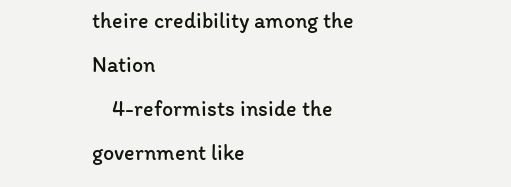theire credibility among the Nation
    4-reformists inside the government like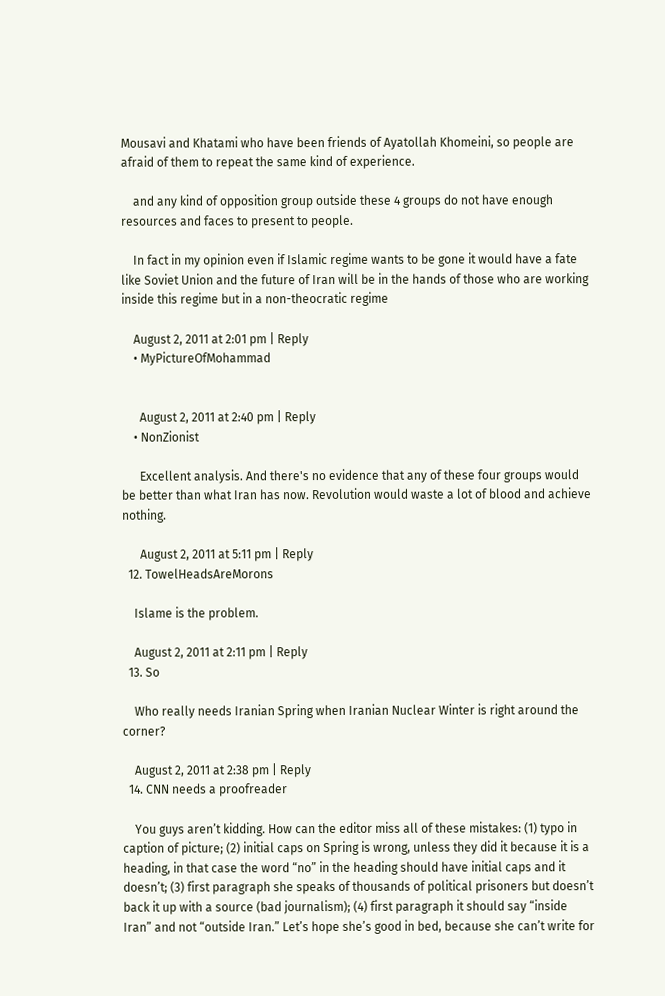Mousavi and Khatami who have been friends of Ayatollah Khomeini, so people are afraid of them to repeat the same kind of experience.

    and any kind of opposition group outside these 4 groups do not have enough resources and faces to present to people.

    In fact in my opinion even if Islamic regime wants to be gone it would have a fate like Soviet Union and the future of Iran will be in the hands of those who are working inside this regime but in a non-theocratic regime

    August 2, 2011 at 2:01 pm | Reply
    • MyPictureOfMohammad


      August 2, 2011 at 2:40 pm | Reply
    • NonZionist

      Excellent analysis. And there's no evidence that any of these four groups would be better than what Iran has now. Revolution would waste a lot of blood and achieve nothing.

      August 2, 2011 at 5:11 pm | Reply
  12. TowelHeadsAreMorons

    Islame is the problem.

    August 2, 2011 at 2:11 pm | Reply
  13. So

    Who really needs Iranian Spring when Iranian Nuclear Winter is right around the corner?

    August 2, 2011 at 2:38 pm | Reply
  14. CNN needs a proofreader

    You guys aren’t kidding. How can the editor miss all of these mistakes: (1) typo in caption of picture; (2) initial caps on Spring is wrong, unless they did it because it is a heading, in that case the word “no” in the heading should have initial caps and it doesn’t; (3) first paragraph she speaks of thousands of political prisoners but doesn’t back it up with a source (bad journalism); (4) first paragraph it should say “inside Iran” and not “outside Iran.” Let’s hope she’s good in bed, because she can’t write for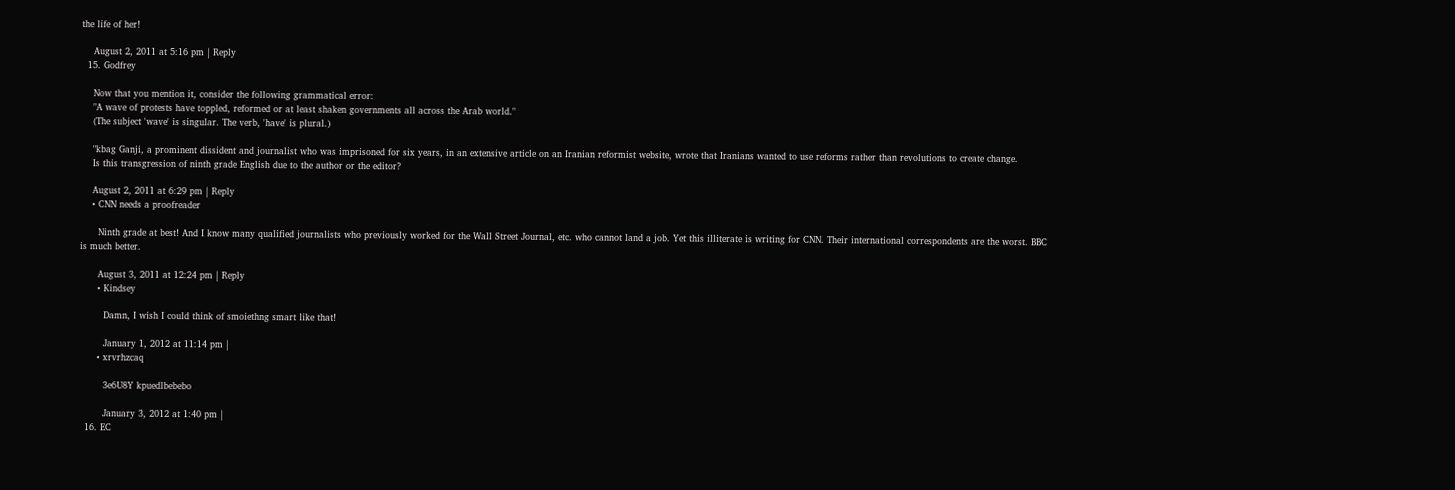the life of her!

    August 2, 2011 at 5:16 pm | Reply
  15. Godfrey

    Now that you mention it, consider the following grammatical error:
    "A wave of protests have toppled, reformed or at least shaken governments all across the Arab world."
    (The subject 'wave' is singular. The verb, 'have' is plural.)

    "kbag Ganji, a prominent dissident and journalist who was imprisoned for six years, in an extensive article on an Iranian reformist website, wrote that Iranians wanted to use reforms rather than revolutions to create change.
    Is this transgression of ninth grade English due to the author or the editor?

    August 2, 2011 at 6:29 pm | Reply
    • CNN needs a proofreader

      Ninth grade at best! And I know many qualified journalists who previously worked for the Wall Street Journal, etc. who cannot land a job. Yet this illiterate is writing for CNN. Their international correspondents are the worst. BBC is much better.

      August 3, 2011 at 12:24 pm | Reply
      • Kindsey

        Damn, I wish I could think of smoiethng smart like that!

        January 1, 2012 at 11:14 pm |
      • xrvrhzcaq

        3e6U8Y kpuedlbebebo

        January 3, 2012 at 1:40 pm |
  16. EC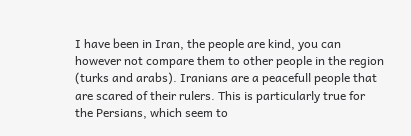I have been in Iran, the people are kind, you can however not compare them to other people in the region (turks and arabs). Iranians are a peacefull people that are scared of their rulers. This is particularly true for the Persians, which seem to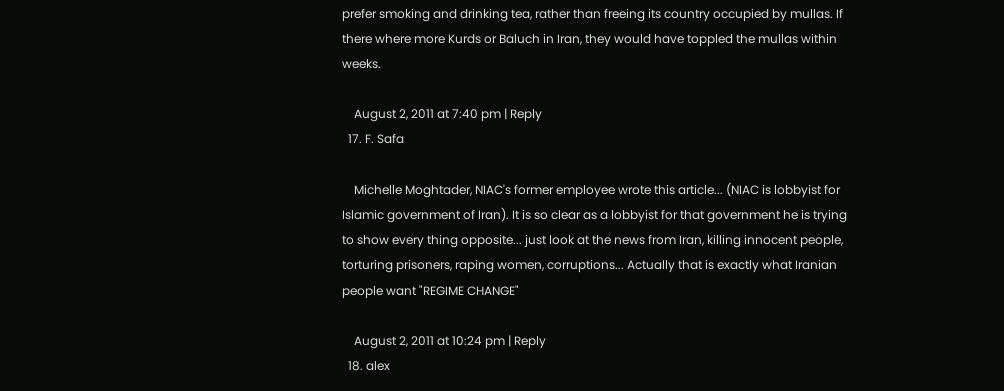prefer smoking and drinking tea, rather than freeing its country occupied by mullas. If there where more Kurds or Baluch in Iran, they would have toppled the mullas within weeks.

    August 2, 2011 at 7:40 pm | Reply
  17. F. Safa

    Michelle Moghtader, NIAC's former employee wrote this article... (NIAC is lobbyist for Islamic government of Iran). It is so clear as a lobbyist for that government he is trying to show every thing opposite... just look at the news from Iran, killing innocent people, torturing prisoners, raping women, corruptions... Actually that is exactly what Iranian people want "REGIME CHANGE"

    August 2, 2011 at 10:24 pm | Reply
  18. alex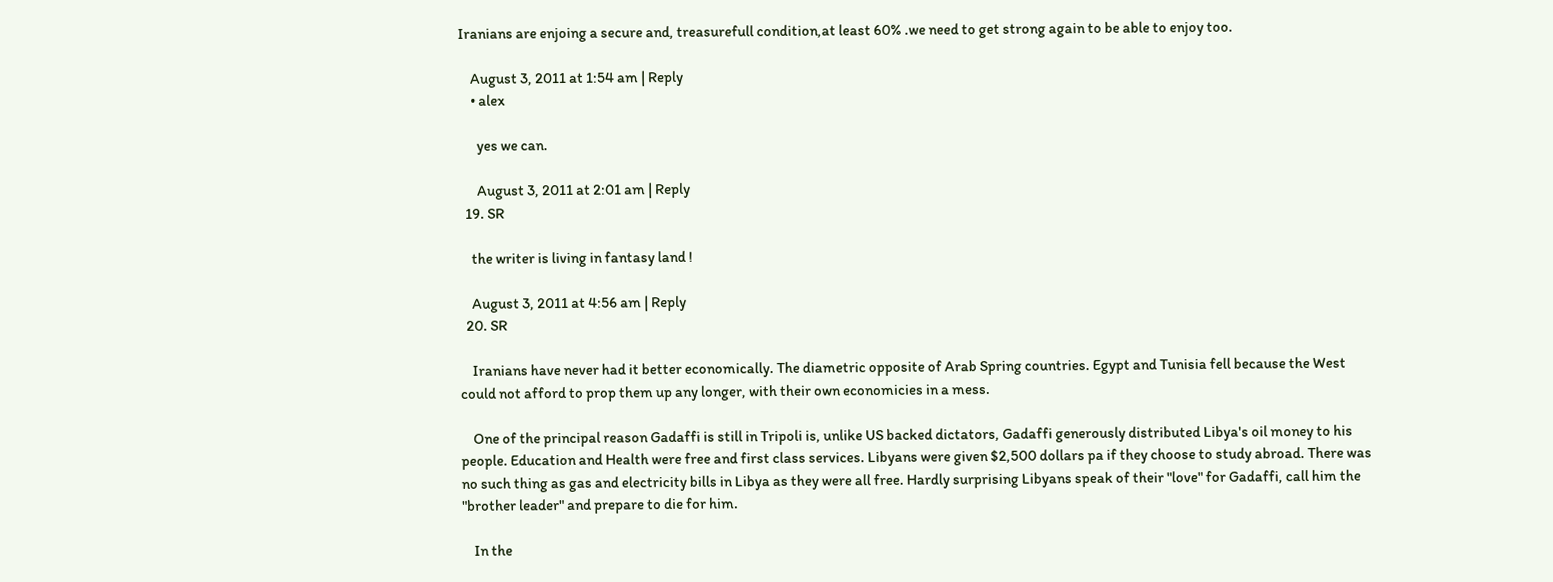Iranians are enjoing a secure and, treasurefull condition,at least 60% .we need to get strong again to be able to enjoy too.

    August 3, 2011 at 1:54 am | Reply
    • alex

      yes we can.

      August 3, 2011 at 2:01 am | Reply
  19. SR

    the writer is living in fantasy land !

    August 3, 2011 at 4:56 am | Reply
  20. SR

    Iranians have never had it better economically. The diametric opposite of Arab Spring countries. Egypt and Tunisia fell because the West could not afford to prop them up any longer, with their own economicies in a mess.

    One of the principal reason Gadaffi is still in Tripoli is, unlike US backed dictators, Gadaffi generously distributed Libya's oil money to his people. Education and Health were free and first class services. Libyans were given $2,500 dollars pa if they choose to study abroad. There was no such thing as gas and electricity bills in Libya as they were all free. Hardly surprising Libyans speak of their "love" for Gadaffi, call him the "brother leader" and prepare to die for him.

    In the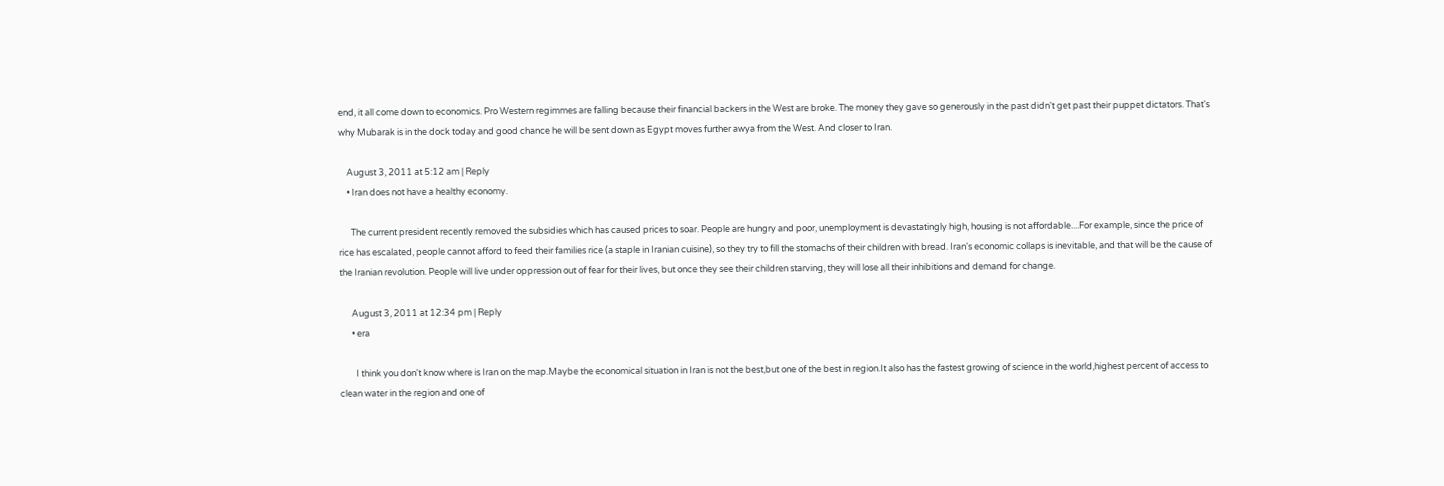end, it all come down to economics. Pro Western regimmes are falling because their financial backers in the West are broke. The money they gave so generously in the past didn't get past their puppet dictators. That's why Mubarak is in the dock today and good chance he will be sent down as Egypt moves further awya from the West. And closer to Iran.

    August 3, 2011 at 5:12 am | Reply
    • Iran does not have a healthy economy.

      The current president recently removed the subsidies which has caused prices to soar. People are hungry and poor, unemployment is devastatingly high, housing is not affordable....For example, since the price of rice has escalated, people cannot afford to feed their families rice (a staple in Iranian cuisine), so they try to fill the stomachs of their children with bread. Iran's economic collaps is inevitable, and that will be the cause of the Iranian revolution. People will live under oppression out of fear for their lives, but once they see their children starving, they will lose all their inhibitions and demand for change.

      August 3, 2011 at 12:34 pm | Reply
      • era

        I think you don't know where is Iran on the map.Maybe the economical situation in Iran is not the best,but one of the best in region.It also has the fastest growing of science in the world,highest percent of access to clean water in the region and one of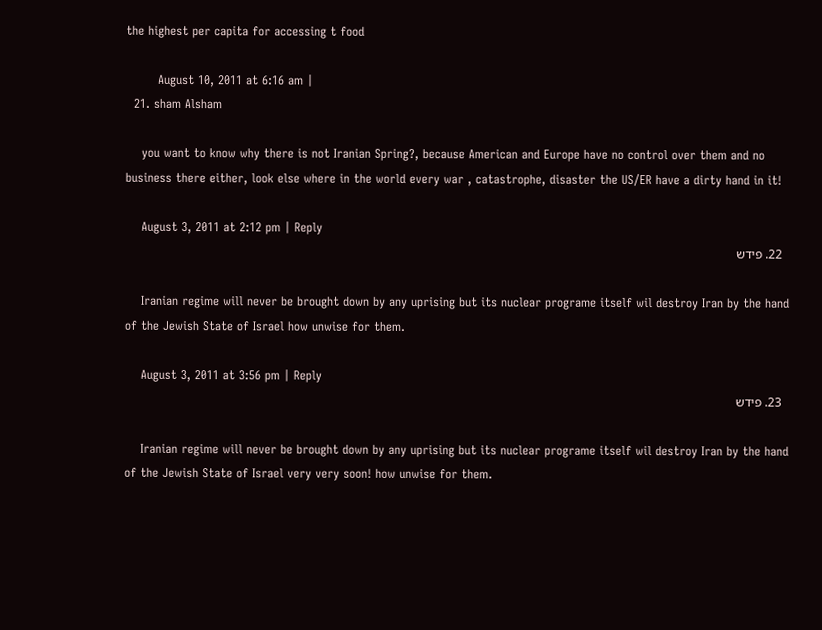the highest per capita for accessing t food

        August 10, 2011 at 6:16 am |
  21. sham Alsham

    you want to know why there is not Iranian Spring?, because American and Europe have no control over them and no business there either, look else where in the world every war , catastrophe, disaster the US/ER have a dirty hand in it!

    August 3, 2011 at 2:12 pm | Reply
  22. פידש

    Iranian regime will never be brought down by any uprising but its nuclear programe itself wil destroy Iran by the hand of the Jewish State of Israel how unwise for them.

    August 3, 2011 at 3:56 pm | Reply
  23. פידש

    Iranian regime will never be brought down by any uprising but its nuclear programe itself wil destroy Iran by the hand of the Jewish State of Israel very very soon! how unwise for them.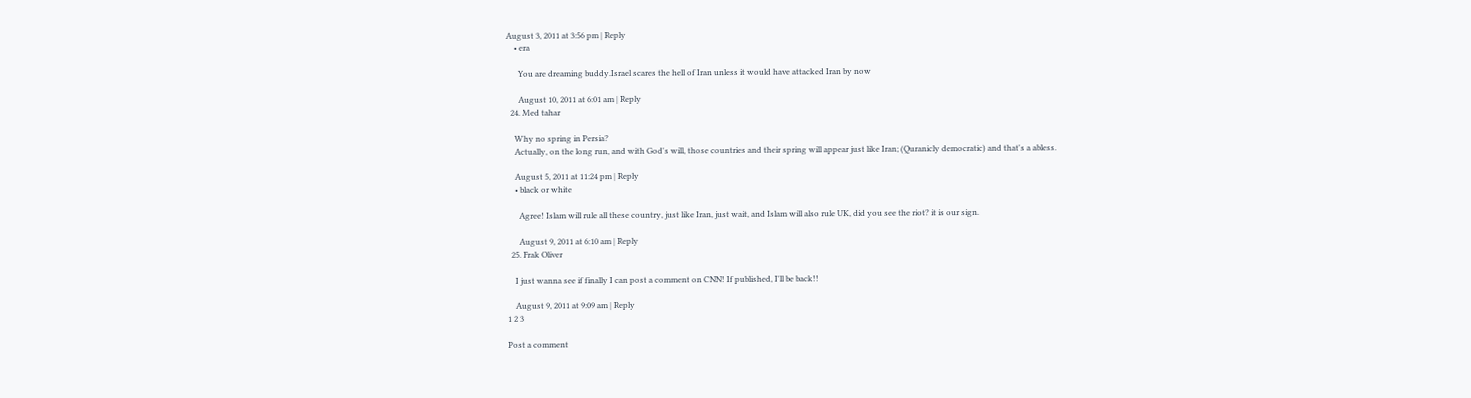August 3, 2011 at 3:56 pm | Reply
    • era

      You are dreaming buddy.Israel scares the hell of Iran unless it would have attacked Iran by now

      August 10, 2011 at 6:01 am | Reply
  24. Med tahar

    Why no spring in Persia?
    Actually, on the long run, and with God's will, those countries and their spring will appear just like Iran; (Quranicly democratic) and that's a abless.

    August 5, 2011 at 11:24 pm | Reply
    • black or white

      Agree! Islam will rule all these country, just like Iran, just wait, and Islam will also rule UK, did you see the riot? it is our sign.

      August 9, 2011 at 6:10 am | Reply
  25. Frak Oliver

    I just wanna see if finally I can post a comment on CNN! If published, I'll be back!!

    August 9, 2011 at 9:09 am | Reply
1 2 3

Post a comment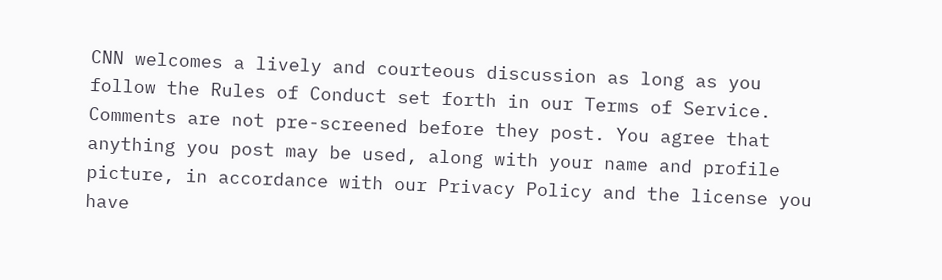CNN welcomes a lively and courteous discussion as long as you follow the Rules of Conduct set forth in our Terms of Service. Comments are not pre-screened before they post. You agree that anything you post may be used, along with your name and profile picture, in accordance with our Privacy Policy and the license you have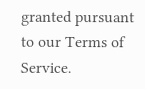granted pursuant to our Terms of Service.